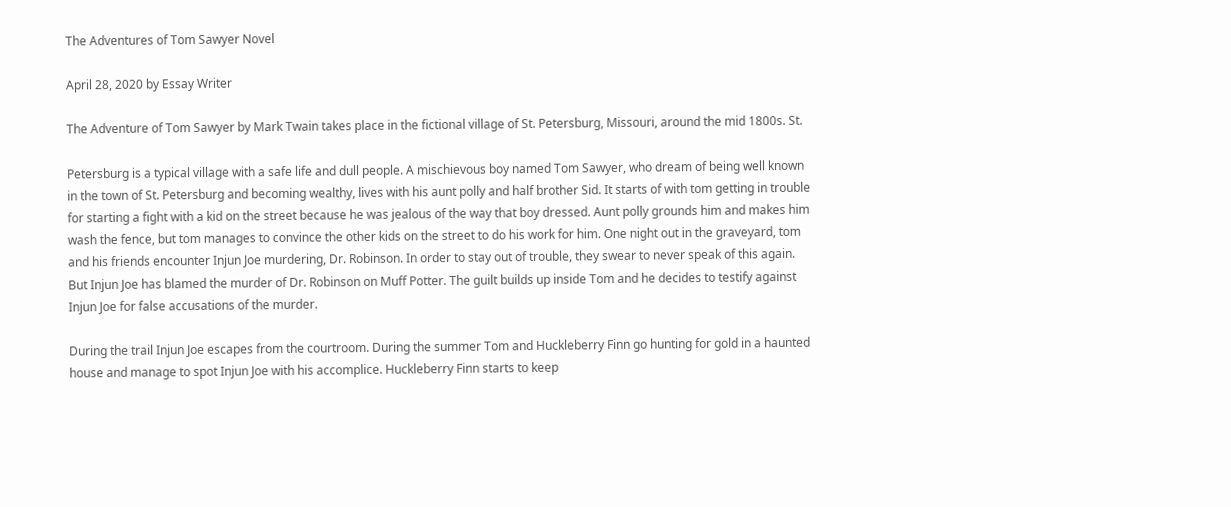The Adventures of Tom Sawyer Novel

April 28, 2020 by Essay Writer

The Adventure of Tom Sawyer by Mark Twain takes place in the fictional village of St. Petersburg, Missouri, around the mid 1800s. St.

Petersburg is a typical village with a safe life and dull people. A mischievous boy named Tom Sawyer, who dream of being well known in the town of St. Petersburg and becoming wealthy, lives with his aunt polly and half brother Sid. It starts of with tom getting in trouble for starting a fight with a kid on the street because he was jealous of the way that boy dressed. Aunt polly grounds him and makes him wash the fence, but tom manages to convince the other kids on the street to do his work for him. One night out in the graveyard, tom and his friends encounter Injun Joe murdering, Dr. Robinson. In order to stay out of trouble, they swear to never speak of this again. But Injun Joe has blamed the murder of Dr. Robinson on Muff Potter. The guilt builds up inside Tom and he decides to testify against Injun Joe for false accusations of the murder.

During the trail Injun Joe escapes from the courtroom. During the summer Tom and Huckleberry Finn go hunting for gold in a haunted house and manage to spot Injun Joe with his accomplice. Huckleberry Finn starts to keep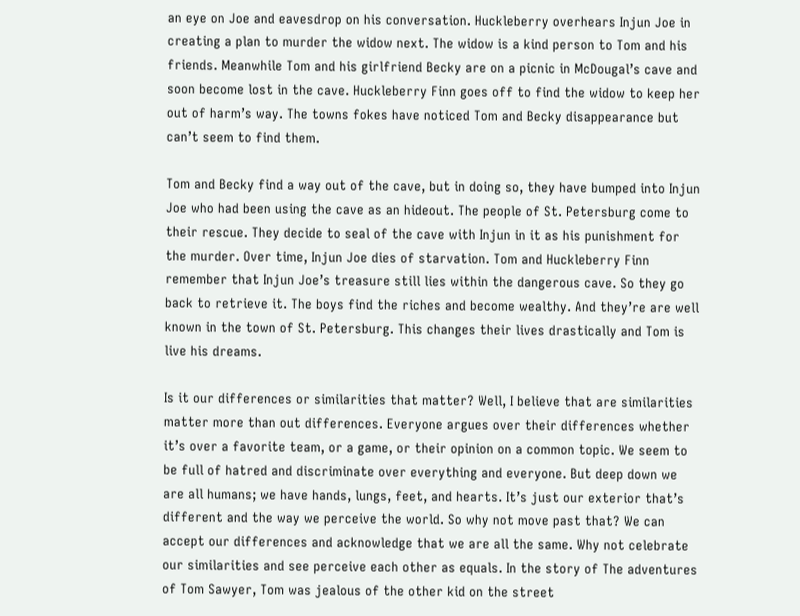an eye on Joe and eavesdrop on his conversation. Huckleberry overhears Injun Joe in creating a plan to murder the widow next. The widow is a kind person to Tom and his friends. Meanwhile Tom and his girlfriend Becky are on a picnic in McDougal’s cave and soon become lost in the cave. Huckleberry Finn goes off to find the widow to keep her out of harm’s way. The towns fokes have noticed Tom and Becky disappearance but can’t seem to find them.

Tom and Becky find a way out of the cave, but in doing so, they have bumped into Injun Joe who had been using the cave as an hideout. The people of St. Petersburg come to their rescue. They decide to seal of the cave with Injun in it as his punishment for the murder. Over time, Injun Joe dies of starvation. Tom and Huckleberry Finn remember that Injun Joe’s treasure still lies within the dangerous cave. So they go back to retrieve it. The boys find the riches and become wealthy. And they’re are well known in the town of St. Petersburg. This changes their lives drastically and Tom is live his dreams.

Is it our differences or similarities that matter? Well, I believe that are similarities matter more than out differences. Everyone argues over their differences whether it’s over a favorite team, or a game, or their opinion on a common topic. We seem to be full of hatred and discriminate over everything and everyone. But deep down we are all humans; we have hands, lungs, feet, and hearts. It’s just our exterior that’s different and the way we perceive the world. So why not move past that? We can accept our differences and acknowledge that we are all the same. Why not celebrate our similarities and see perceive each other as equals. In the story of The adventures of Tom Sawyer, Tom was jealous of the other kid on the street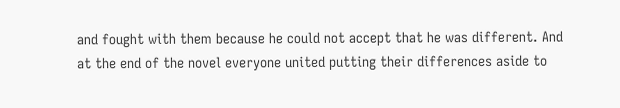and fought with them because he could not accept that he was different. And at the end of the novel everyone united putting their differences aside to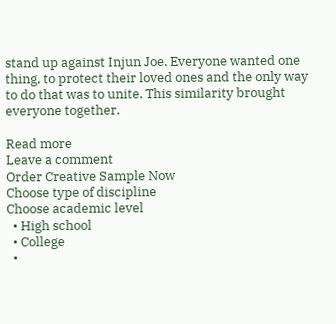stand up against Injun Joe. Everyone wanted one thing, to protect their loved ones and the only way to do that was to unite. This similarity brought everyone together.

Read more
Leave a comment
Order Creative Sample Now
Choose type of discipline
Choose academic level
  • High school
  • College
  •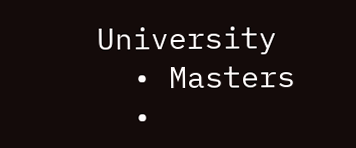University
  • Masters
  •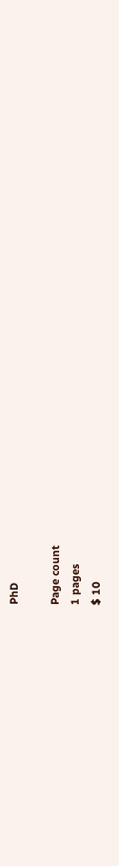PhD

Page count
1 pages
$ 10